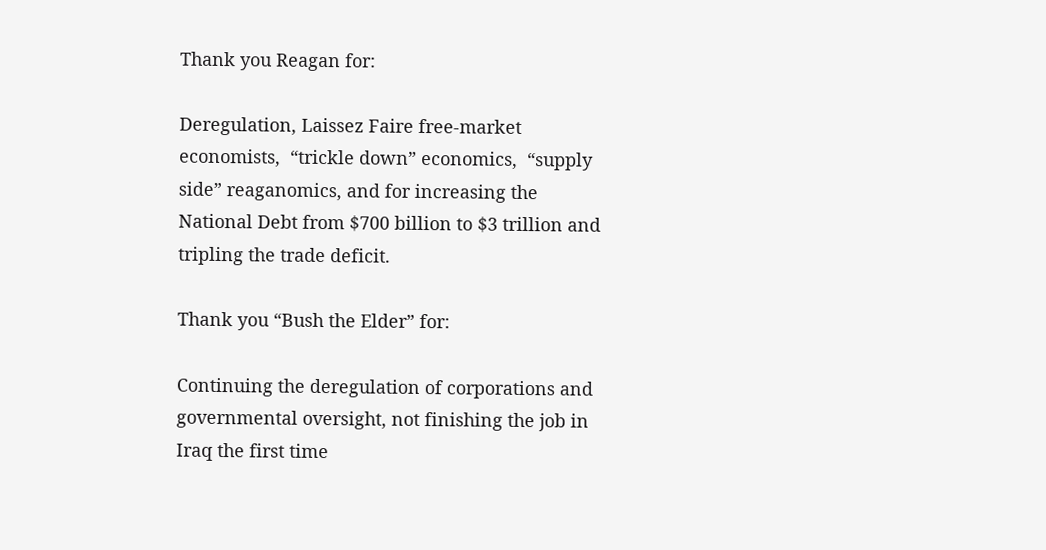Thank you Reagan for:

Deregulation, Laissez Faire free-market economists,  “trickle down” economics,  “supply side” reaganomics, and for increasing the National Debt from $700 billion to $3 trillion and tripling the trade deficit.

Thank you “Bush the Elder” for:

Continuing the deregulation of corporations and governmental oversight, not finishing the job in Iraq the first time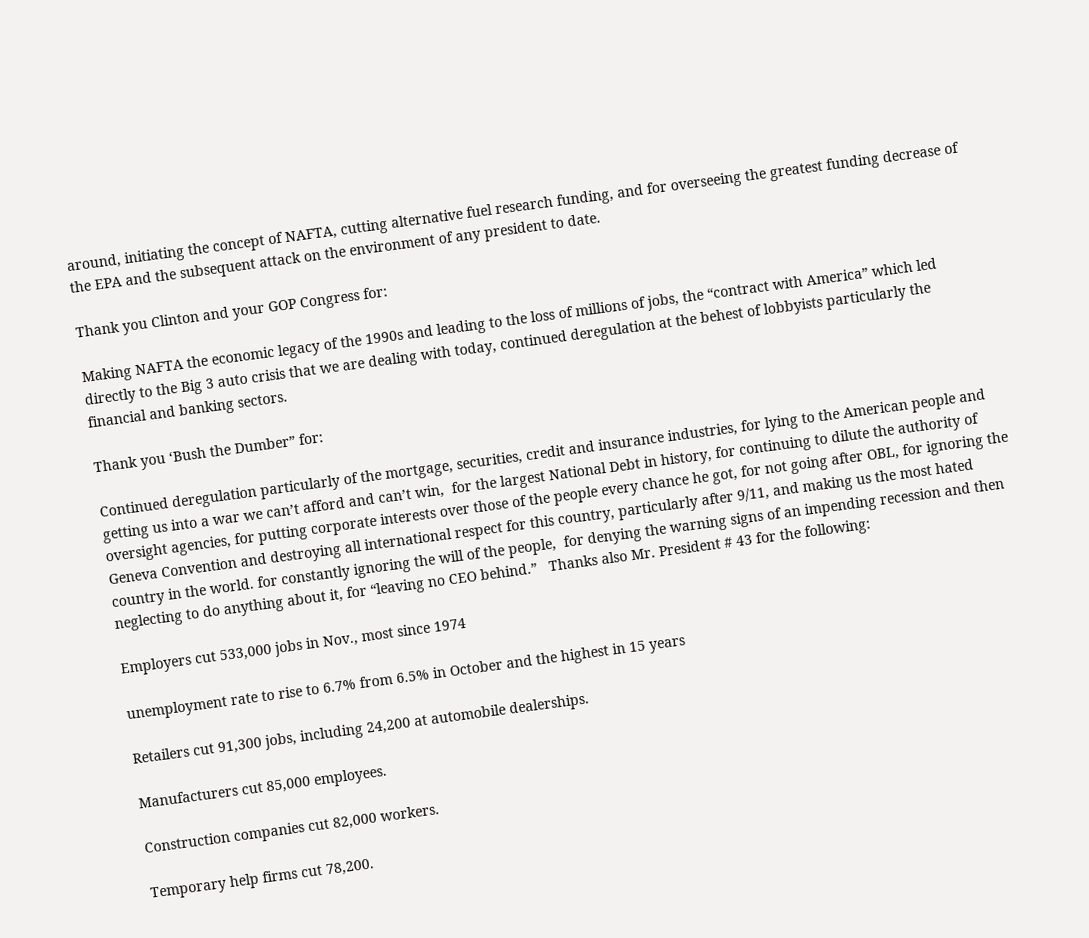around, initiating the concept of NAFTA, cutting alternative fuel research funding, and for overseeing the greatest funding decrease of the EPA and the subsequent attack on the environment of any president to date.

Thank you Clinton and your GOP Congress for:

Making NAFTA the economic legacy of the 1990s and leading to the loss of millions of jobs, the “contract with America” which led directly to the Big 3 auto crisis that we are dealing with today, continued deregulation at the behest of lobbyists particularly the financial and banking sectors.

Thank you ‘Bush the Dumber” for:

Continued deregulation particularly of the mortgage, securities, credit and insurance industries, for lying to the American people and getting us into a war we can’t afford and can’t win,  for the largest National Debt in history, for continuing to dilute the authority of oversight agencies, for putting corporate interests over those of the people every chance he got, for not going after OBL, for ignoring the Geneva Convention and destroying all international respect for this country, particularly after 9/11, and making us the most hated country in the world. for constantly ignoring the will of the people,  for denying the warning signs of an impending recession and then neglecting to do anything about it, for “leaving no CEO behind.”   Thanks also Mr. President # 43 for the following:

Employers cut 533,000 jobs in Nov., most since 1974

unemployment rate to rise to 6.7% from 6.5% in October and the highest in 15 years

Retailers cut 91,300 jobs, including 24,200 at automobile dealerships.

Manufacturers cut 85,000 employees.

Construction companies cut 82,000 workers.

Temporary help firms cut 78,200.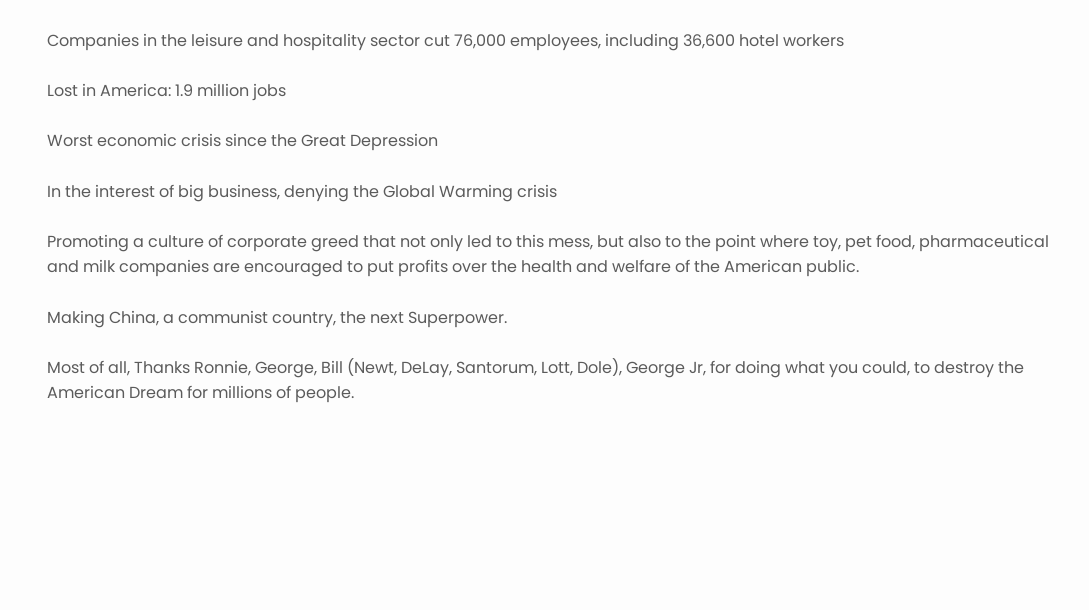Companies in the leisure and hospitality sector cut 76,000 employees, including 36,600 hotel workers

Lost in America: 1.9 million jobs

Worst economic crisis since the Great Depression

In the interest of big business, denying the Global Warming crisis

Promoting a culture of corporate greed that not only led to this mess, but also to the point where toy, pet food, pharmaceutical and milk companies are encouraged to put profits over the health and welfare of the American public.

Making China, a communist country, the next Superpower.

Most of all, Thanks Ronnie, George, Bill (Newt, DeLay, Santorum, Lott, Dole), George Jr, for doing what you could, to destroy the American Dream for millions of people.